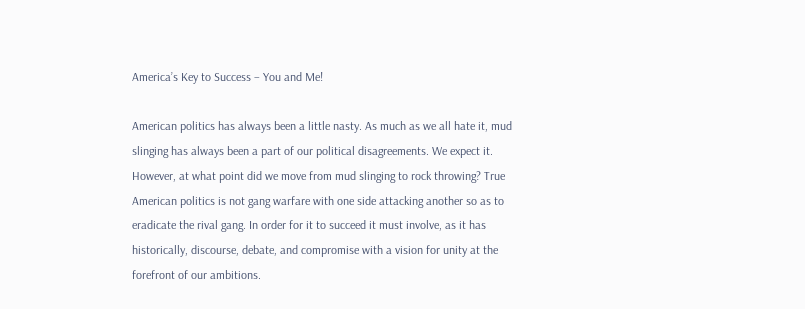America’s Key to Success – You and Me!

American politics has always been a little nasty. As much as we all hate it, mud slinging has always been a part of our political disagreements. We expect it. However, at what point did we move from mud slinging to rock throwing? True American politics is not gang warfare with one side attacking another so as to eradicate the rival gang. In order for it to succeed it must involve, as it has historically, discourse, debate, and compromise with a vision for unity at the forefront of our ambitions.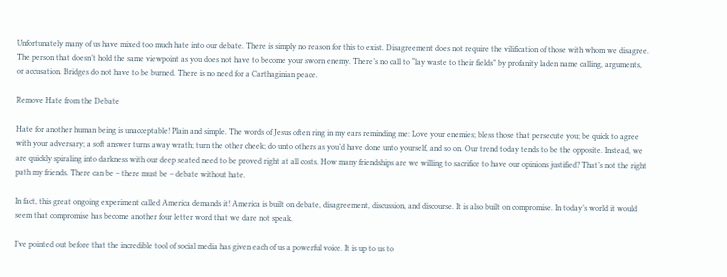Unfortunately many of us have mixed too much hate into our debate. There is simply no reason for this to exist. Disagreement does not require the vilification of those with whom we disagree.  The person that doesn’t hold the same viewpoint as you does not have to become your sworn enemy. There’s no call to “lay waste to their fields” by profanity laden name calling, arguments, or accusation. Bridges do not have to be burned. There is no need for a Carthaginian peace.

Remove Hate from the Debate

Hate for another human being is unacceptable! Plain and simple. The words of Jesus often ring in my ears reminding me: Love your enemies; bless those that persecute you; be quick to agree with your adversary; a soft answer turns away wrath; turn the other cheek; do unto others as you’d have done unto yourself, and so on. Our trend today tends to be the opposite. Instead, we are quickly spiraling into darkness with our deep seated need to be proved right at all costs. How many friendships are we willing to sacrifice to have our opinions justified? That’s not the right path my friends. There can be – there must be – debate without hate.

In fact, this great ongoing experiment called America demands it! America is built on debate, disagreement, discussion, and discourse. It is also built on compromise. In today’s world it would seem that compromise has become another four letter word that we dare not speak.

I’ve pointed out before that the incredible tool of social media has given each of us a powerful voice. It is up to us to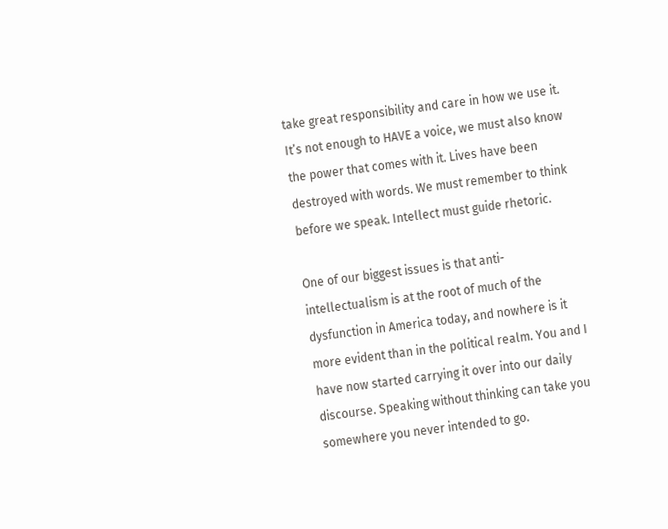take great responsibility and care in how we use it. It’s not enough to HAVE a voice, we must also know the power that comes with it. Lives have been destroyed with words. We must remember to think before we speak. Intellect must guide rhetoric.

One of our biggest issues is that anti-intellectualism is at the root of much of the dysfunction in America today, and nowhere is it more evident than in the political realm. You and I have now started carrying it over into our daily discourse. Speaking without thinking can take you somewhere you never intended to go.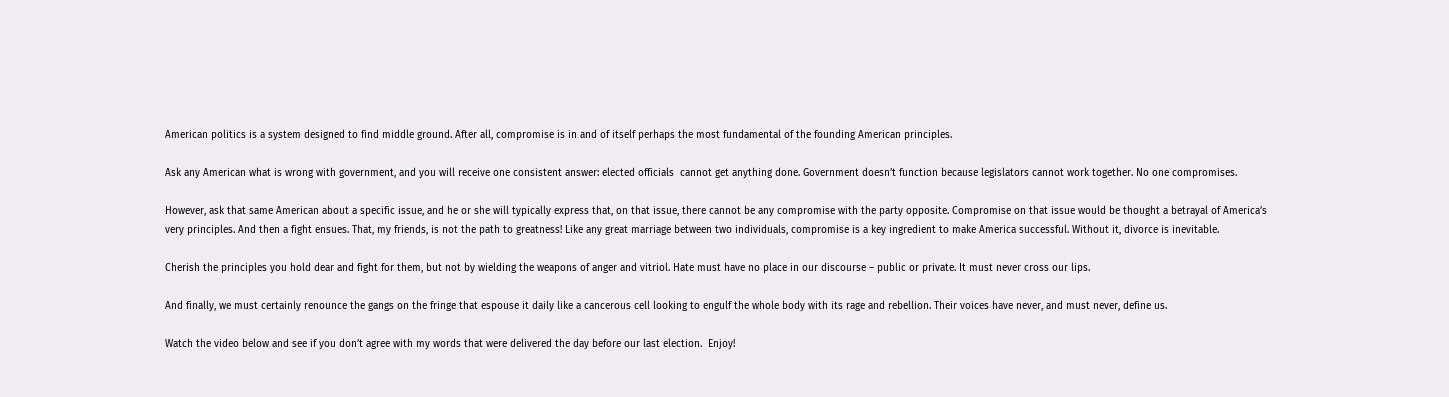American politics is a system designed to find middle ground. After all, compromise is in and of itself perhaps the most fundamental of the founding American principles.

Ask any American what is wrong with government, and you will receive one consistent answer: elected officials  cannot get anything done. Government doesn’t function because legislators cannot work together. No one compromises.

However, ask that same American about a specific issue, and he or she will typically express that, on that issue, there cannot be any compromise with the party opposite. Compromise on that issue would be thought a betrayal of America’s very principles. And then a fight ensues. That, my friends, is not the path to greatness! Like any great marriage between two individuals, compromise is a key ingredient to make America successful. Without it, divorce is inevitable.

Cherish the principles you hold dear and fight for them, but not by wielding the weapons of anger and vitriol. Hate must have no place in our discourse – public or private. It must never cross our lips.

And finally, we must certainly renounce the gangs on the fringe that espouse it daily like a cancerous cell looking to engulf the whole body with its rage and rebellion. Their voices have never, and must never, define us.

Watch the video below and see if you don’t agree with my words that were delivered the day before our last election.  Enjoy!